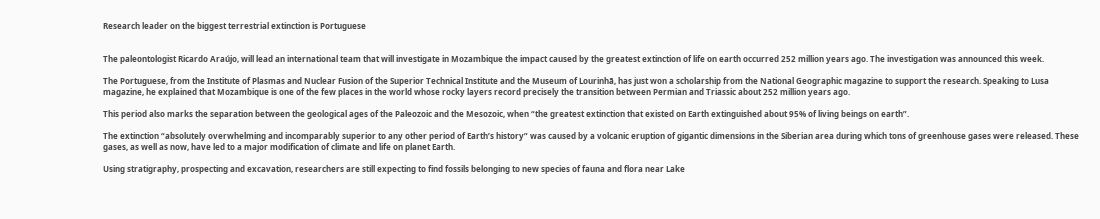Research leader on the biggest terrestrial extinction is Portuguese


The paleontologist Ricardo Araújo, will lead an international team that will investigate in Mozambique the impact caused by the greatest extinction of life on earth occurred 252 million years ago. The investigation was announced this week.

The Portuguese, from the Institute of Plasmas and Nuclear Fusion of the Superior Technical Institute and the Museum of Lourinhã, has just won a scholarship from the National Geographic magazine to support the research. Speaking to Lusa magazine, he explained that Mozambique is one of the few places in the world whose rocky layers record precisely the transition between Permian and Triassic about 252 million years ago.

This period also marks the separation between the geological ages of the Paleozoic and the Mesozoic, when “the greatest extinction that existed on Earth extinguished about 95% of living beings on earth”.

The extinction “absolutely overwhelming and incomparably superior to any other period of Earth’s history” was caused by a volcanic eruption of gigantic dimensions in the Siberian area during which tons of greenhouse gases were released. These gases, as well as now, have led to a major modification of climate and life on planet Earth.

Using stratigraphy, prospecting and excavation, researchers are still expecting to find fossils belonging to new species of fauna and flora near Lake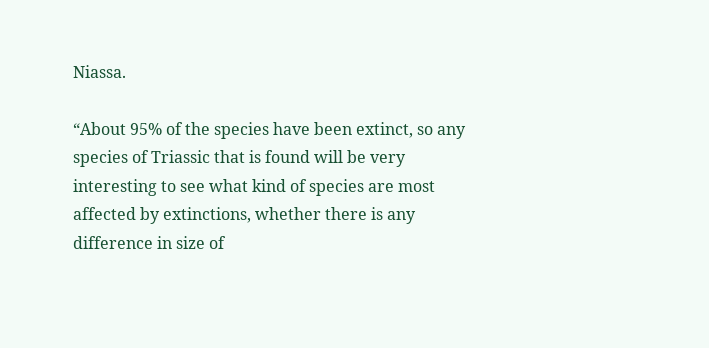Niassa.

“About 95% of the species have been extinct, so any species of Triassic that is found will be very interesting to see what kind of species are most affected by extinctions, whether there is any difference in size of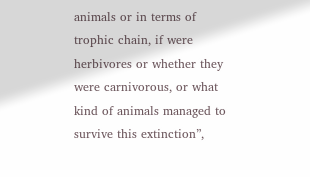animals or in terms of trophic chain, if were herbivores or whether they were carnivorous, or what kind of animals managed to survive this extinction”,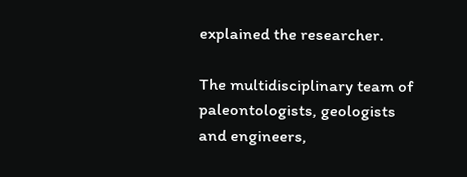explained the researcher.

The multidisciplinary team of paleontologists, geologists and engineers,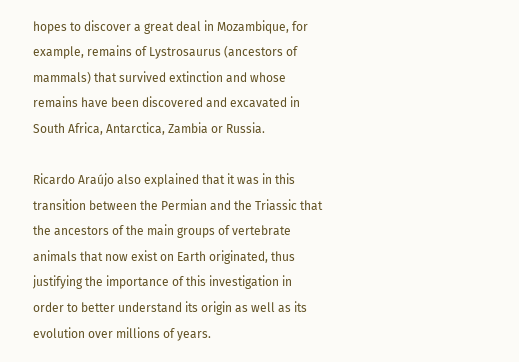hopes to discover a great deal in Mozambique, for example, remains of Lystrosaurus (ancestors of mammals) that survived extinction and whose remains have been discovered and excavated in South Africa, Antarctica, Zambia or Russia.

Ricardo Araújo also explained that it was in this transition between the Permian and the Triassic that the ancestors of the main groups of vertebrate animals that now exist on Earth originated, thus justifying the importance of this investigation in order to better understand its origin as well as its evolution over millions of years.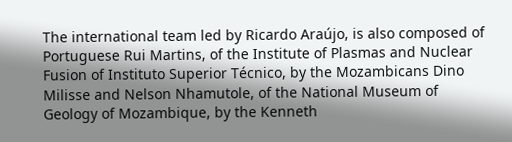The international team led by Ricardo Araújo, is also composed of Portuguese Rui Martins, of the Institute of Plasmas and Nuclear Fusion of Instituto Superior Técnico, by the Mozambicans Dino Milisse and Nelson Nhamutole, of the National Museum of Geology of Mozambique, by the Kenneth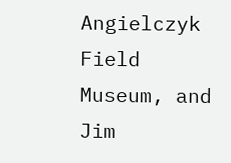Angielczyk Field Museum, and Jim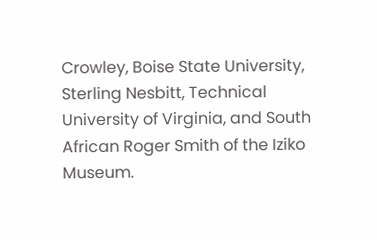Crowley, Boise State University, Sterling Nesbitt, Technical University of Virginia, and South African Roger Smith of the Iziko Museum.